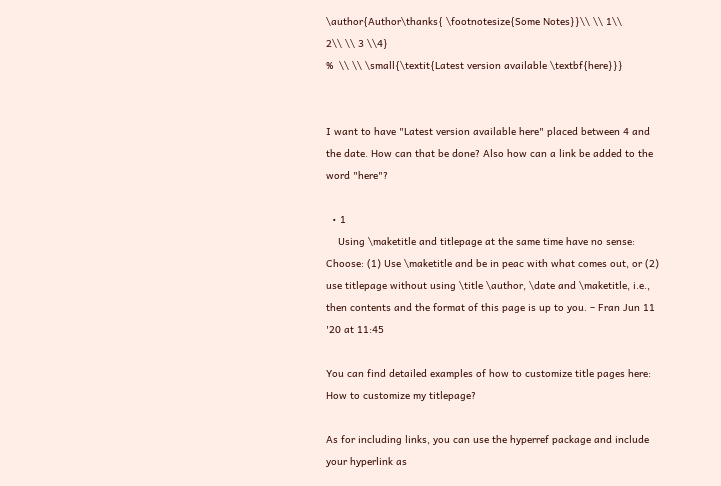\author{Author\thanks{ \footnotesize{Some Notes}}\\ \\ 1\\
2\\ \\ 3 \\4}
%  \\ \\ \small{\textit{Latest version available \textbf{here}}}


I want to have "Latest version available here" placed between 4 and the date. How can that be done? Also how can a link be added to the word "here"?

  • 1
    Using \maketitle and titlepage at the same time have no sense: Choose: (1) Use \maketitle and be in peac with what comes out, or (2) use titlepage without using \title \author, \date and \maketitle, i.e., then contents and the format of this page is up to you. – Fran Jun 11 '20 at 11:45

You can find detailed examples of how to customize title pages here: How to customize my titlepage?

As for including links, you can use the hyperref package and include your hyperlink as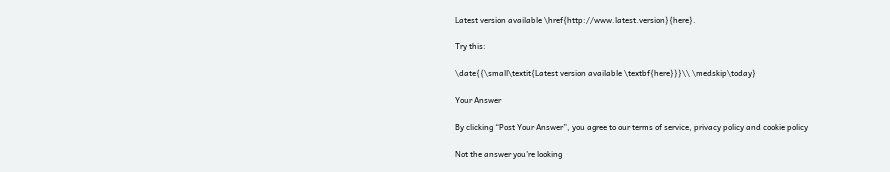Latest version available \href{http://www.latest.version}{here}.

Try this:

\date{{\small\textit{Latest version available \textbf{here}}}\\ \medskip\today}

Your Answer

By clicking “Post Your Answer”, you agree to our terms of service, privacy policy and cookie policy

Not the answer you're looking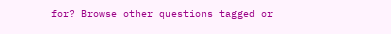for? Browse other questions tagged or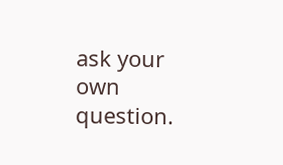ask your own question.